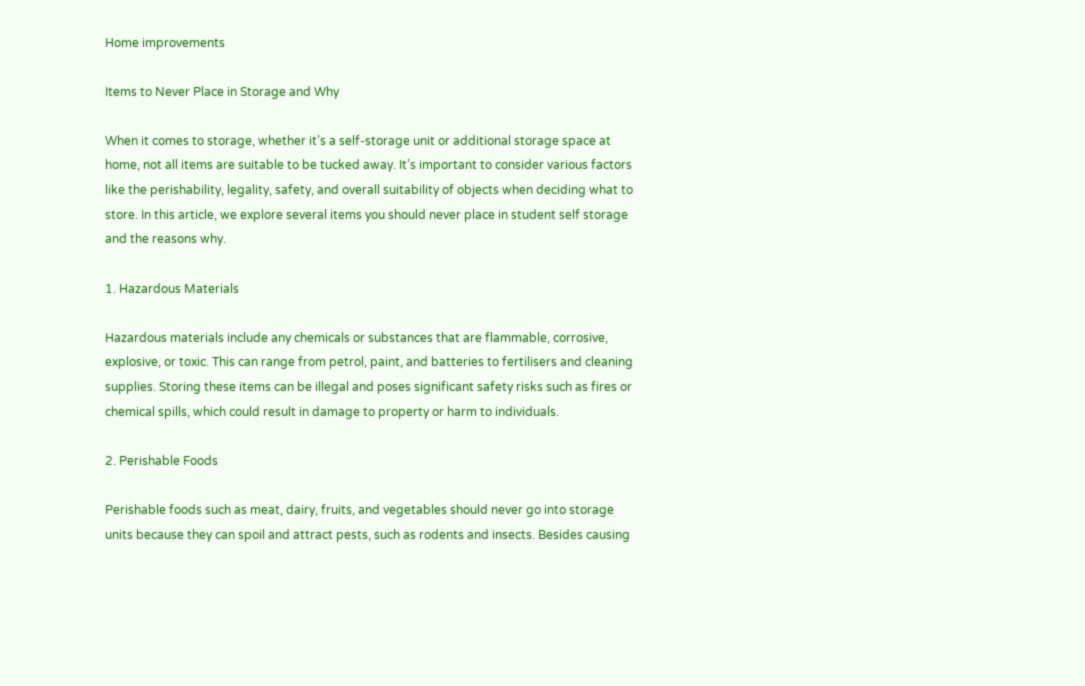Home improvements

Items to Never Place in Storage and Why

When it comes to storage, whether it’s a self-storage unit or additional storage space at home, not all items are suitable to be tucked away. It’s important to consider various factors like the perishability, legality, safety, and overall suitability of objects when deciding what to store. In this article, we explore several items you should never place in student self storage and the reasons why.

1. Hazardous Materials

Hazardous materials include any chemicals or substances that are flammable, corrosive, explosive, or toxic. This can range from petrol, paint, and batteries to fertilisers and cleaning supplies. Storing these items can be illegal and poses significant safety risks such as fires or chemical spills, which could result in damage to property or harm to individuals.

2. Perishable Foods

Perishable foods such as meat, dairy, fruits, and vegetables should never go into storage units because they can spoil and attract pests, such as rodents and insects. Besides causing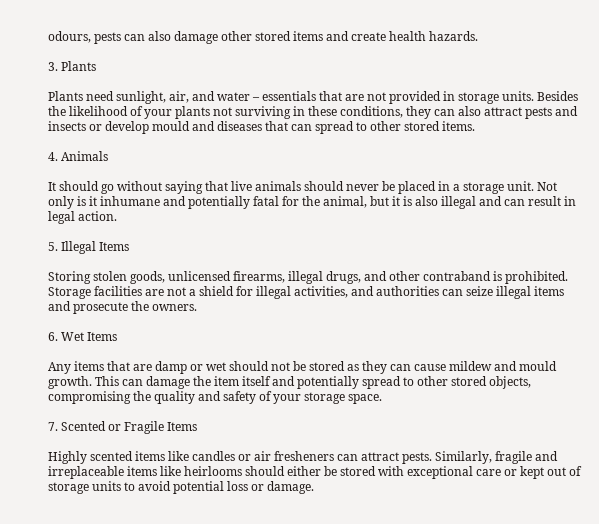odours, pests can also damage other stored items and create health hazards.

3. Plants

Plants need sunlight, air, and water – essentials that are not provided in storage units. Besides the likelihood of your plants not surviving in these conditions, they can also attract pests and insects or develop mould and diseases that can spread to other stored items.

4. Animals

It should go without saying that live animals should never be placed in a storage unit. Not only is it inhumane and potentially fatal for the animal, but it is also illegal and can result in legal action.

5. Illegal Items

Storing stolen goods, unlicensed firearms, illegal drugs, and other contraband is prohibited. Storage facilities are not a shield for illegal activities, and authorities can seize illegal items and prosecute the owners.

6. Wet Items

Any items that are damp or wet should not be stored as they can cause mildew and mould growth. This can damage the item itself and potentially spread to other stored objects, compromising the quality and safety of your storage space.

7. Scented or Fragile Items

Highly scented items like candles or air fresheners can attract pests. Similarly, fragile and irreplaceable items like heirlooms should either be stored with exceptional care or kept out of storage units to avoid potential loss or damage.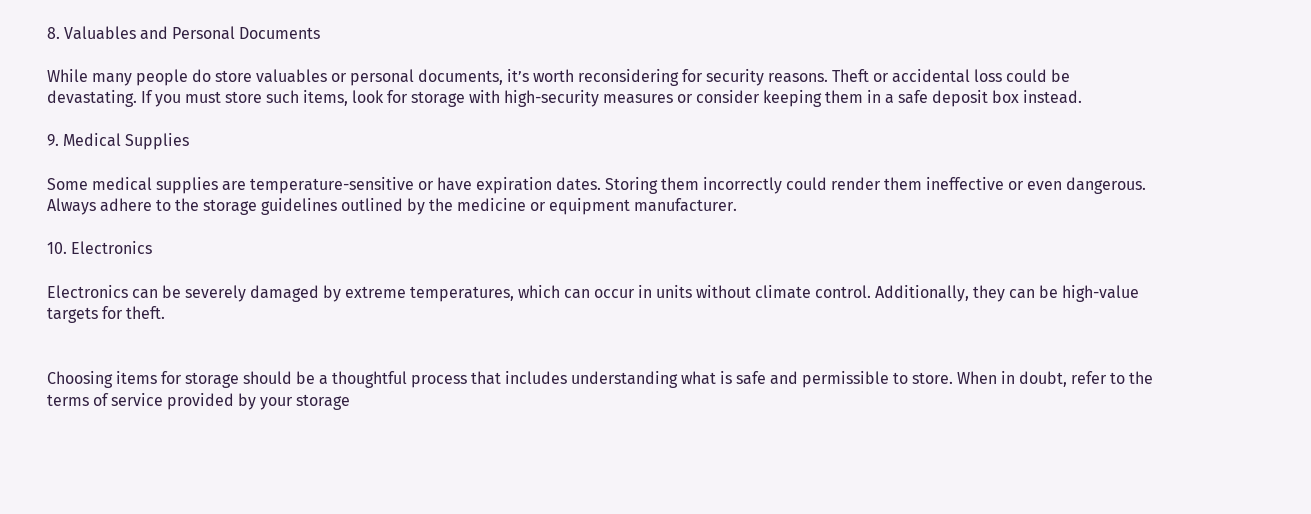8. Valuables and Personal Documents

While many people do store valuables or personal documents, it’s worth reconsidering for security reasons. Theft or accidental loss could be devastating. If you must store such items, look for storage with high-security measures or consider keeping them in a safe deposit box instead.

9. Medical Supplies

Some medical supplies are temperature-sensitive or have expiration dates. Storing them incorrectly could render them ineffective or even dangerous. Always adhere to the storage guidelines outlined by the medicine or equipment manufacturer.

10. Electronics

Electronics can be severely damaged by extreme temperatures, which can occur in units without climate control. Additionally, they can be high-value targets for theft.


Choosing items for storage should be a thoughtful process that includes understanding what is safe and permissible to store. When in doubt, refer to the terms of service provided by your storage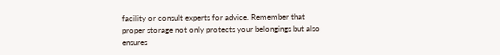facility or consult experts for advice. Remember that proper storage not only protects your belongings but also ensures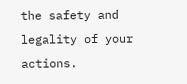the safety and legality of your actions.